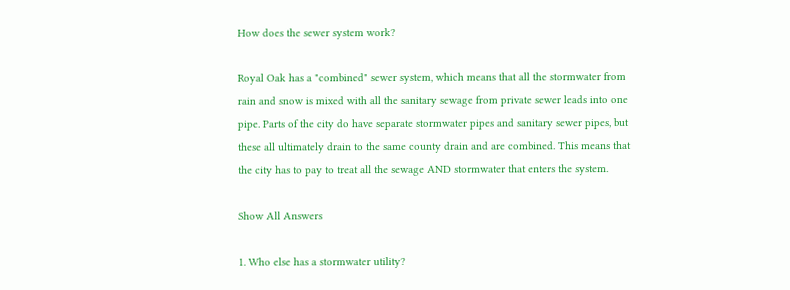How does the sewer system work?

Royal Oak has a "combined" sewer system, which means that all the stormwater from rain and snow is mixed with all the sanitary sewage from private sewer leads into one pipe. Parts of the city do have separate stormwater pipes and sanitary sewer pipes, but these all ultimately drain to the same county drain and are combined. This means that the city has to pay to treat all the sewage AND stormwater that enters the system.

Show All Answers

1. Who else has a stormwater utility?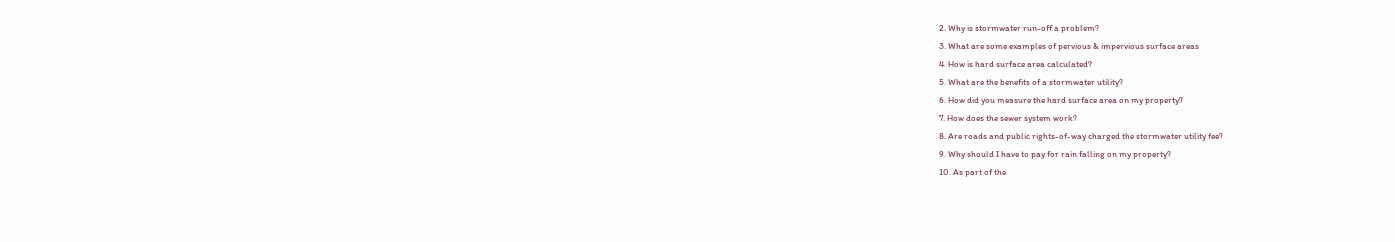2. Why is stormwater run-off a problem?
3. What are some examples of pervious & impervious surface areas
4. How is hard surface area calculated?
5. What are the benefits of a stormwater utility?
6. How did you measure the hard surface area on my property?
7. How does the sewer system work?
8. Are roads and public rights-of-way charged the stormwater utility fee?
9. Why should I have to pay for rain falling on my property?
10. As part of the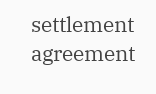settlement agreement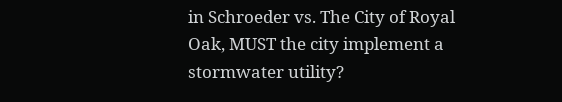in Schroeder vs. The City of Royal Oak, MUST the city implement a stormwater utility?